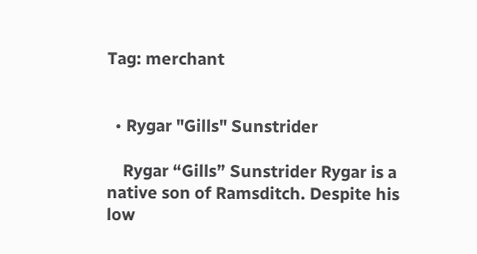Tag: merchant


  • Rygar "Gills" Sunstrider

    Rygar “Gills” Sunstrider Rygar is a native son of Ramsditch. Despite his low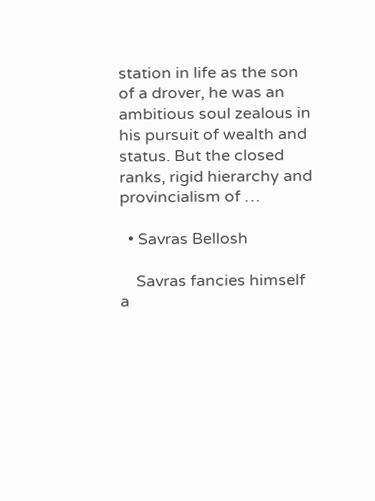station in life as the son of a drover, he was an ambitious soul zealous in his pursuit of wealth and status. But the closed ranks, rigid hierarchy and provincialism of …

  • Savras Bellosh

    Savras fancies himself a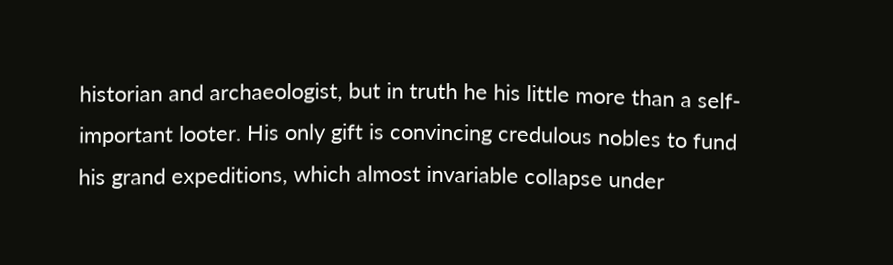historian and archaeologist, but in truth he his little more than a self-important looter. His only gift is convincing credulous nobles to fund his grand expeditions, which almost invariable collapse under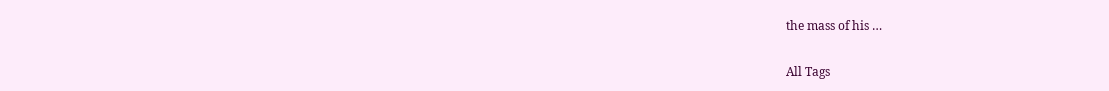the mass of his …

All Tags